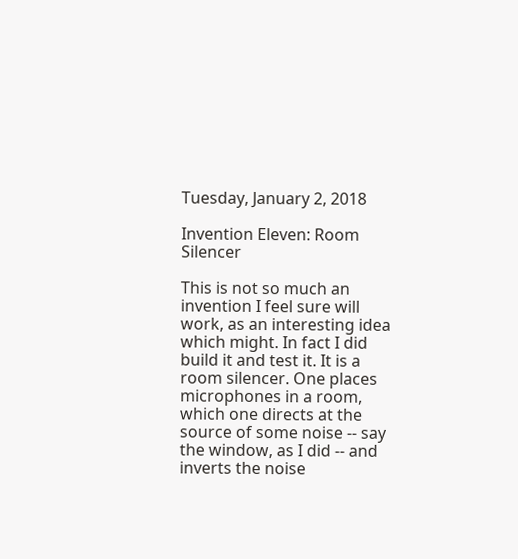Tuesday, January 2, 2018

Invention Eleven: Room Silencer

This is not so much an invention I feel sure will work, as an interesting idea which might. In fact I did build it and test it. It is a room silencer. One places microphones in a room, which one directs at the source of some noise -- say the window, as I did -- and inverts the noise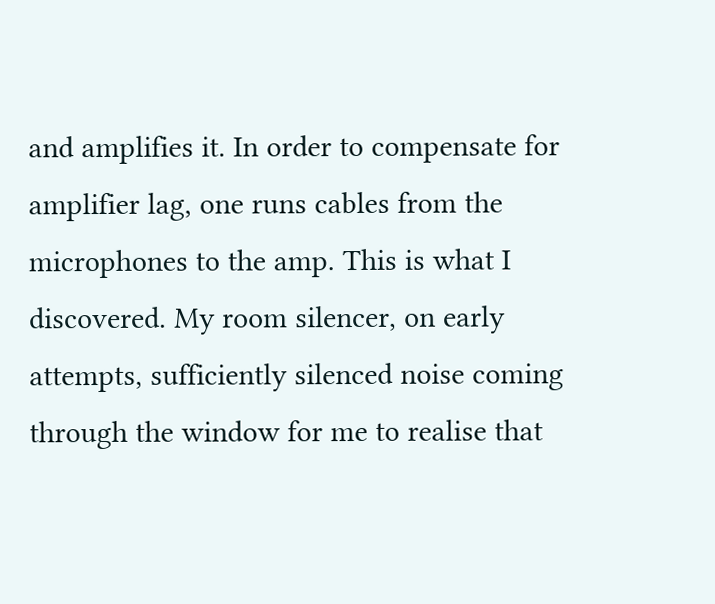and amplifies it. In order to compensate for amplifier lag, one runs cables from the microphones to the amp. This is what I discovered. My room silencer, on early attempts, sufficiently silenced noise coming through the window for me to realise that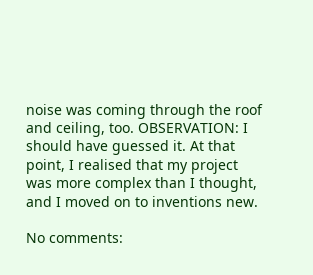noise was coming through the roof and ceiling, too. OBSERVATION: I should have guessed it. At that point, I realised that my project was more complex than I thought, and I moved on to inventions new.

No comments: